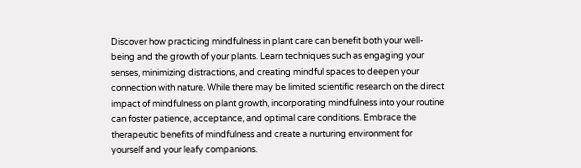Discover how practicing mindfulness in plant care can benefit both your well-being and the growth of your plants. Learn techniques such as engaging your senses, minimizing distractions, and creating mindful spaces to deepen your connection with nature. While there may be limited scientific research on the direct impact of mindfulness on plant growth, incorporating mindfulness into your routine can foster patience, acceptance, and optimal care conditions. Embrace the therapeutic benefits of mindfulness and create a nurturing environment for yourself and your leafy companions.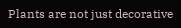Plants are not just decorative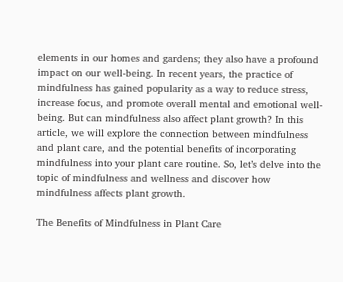elements in our homes and gardens; they also have a profound impact on our well-being. In recent years, the practice of mindfulness has gained popularity as a way to reduce stress, increase focus, and promote overall mental and emotional well-being. But can mindfulness also affect plant growth? In this article, we will explore the connection between mindfulness and plant care, and the potential benefits of incorporating mindfulness into your plant care routine. So, let’s delve into the topic of mindfulness and wellness and discover how mindfulness affects plant growth.

The Benefits of Mindfulness in Plant Care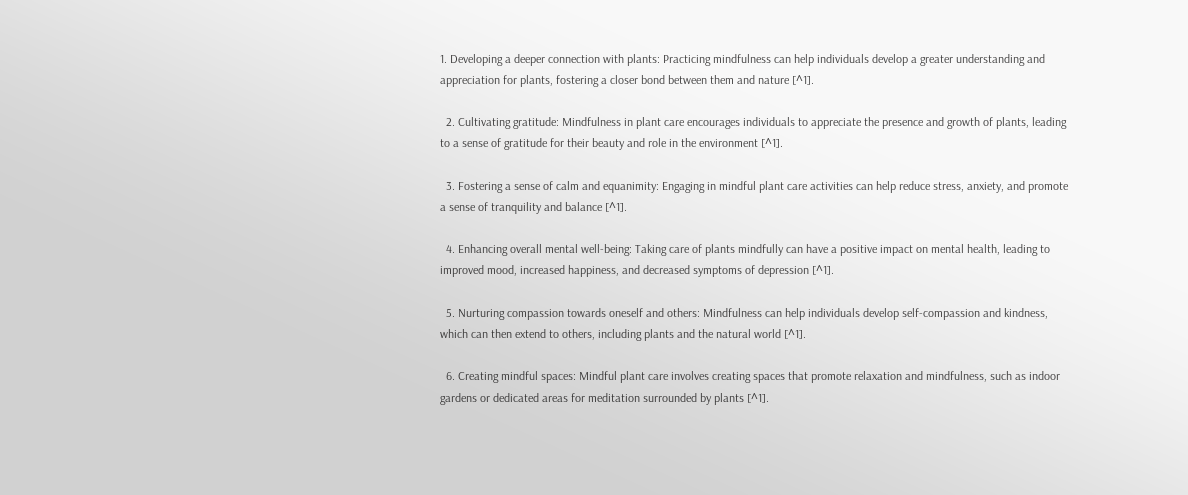1. Developing a deeper connection with plants: Practicing mindfulness can help individuals develop a greater understanding and appreciation for plants, fostering a closer bond between them and nature [^1].

  2. Cultivating gratitude: Mindfulness in plant care encourages individuals to appreciate the presence and growth of plants, leading to a sense of gratitude for their beauty and role in the environment [^1].

  3. Fostering a sense of calm and equanimity: Engaging in mindful plant care activities can help reduce stress, anxiety, and promote a sense of tranquility and balance [^1].

  4. Enhancing overall mental well-being: Taking care of plants mindfully can have a positive impact on mental health, leading to improved mood, increased happiness, and decreased symptoms of depression [^1].

  5. Nurturing compassion towards oneself and others: Mindfulness can help individuals develop self-compassion and kindness, which can then extend to others, including plants and the natural world [^1].

  6. Creating mindful spaces: Mindful plant care involves creating spaces that promote relaxation and mindfulness, such as indoor gardens or dedicated areas for meditation surrounded by plants [^1].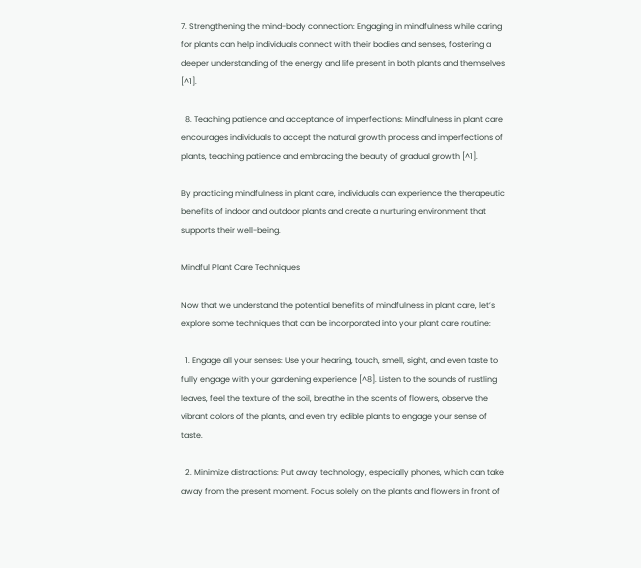7. Strengthening the mind-body connection: Engaging in mindfulness while caring for plants can help individuals connect with their bodies and senses, fostering a deeper understanding of the energy and life present in both plants and themselves [^1].

  8. Teaching patience and acceptance of imperfections: Mindfulness in plant care encourages individuals to accept the natural growth process and imperfections of plants, teaching patience and embracing the beauty of gradual growth [^1].

By practicing mindfulness in plant care, individuals can experience the therapeutic benefits of indoor and outdoor plants and create a nurturing environment that supports their well-being.

Mindful Plant Care Techniques

Now that we understand the potential benefits of mindfulness in plant care, let’s explore some techniques that can be incorporated into your plant care routine:

  1. Engage all your senses: Use your hearing, touch, smell, sight, and even taste to fully engage with your gardening experience [^8]. Listen to the sounds of rustling leaves, feel the texture of the soil, breathe in the scents of flowers, observe the vibrant colors of the plants, and even try edible plants to engage your sense of taste.

  2. Minimize distractions: Put away technology, especially phones, which can take away from the present moment. Focus solely on the plants and flowers in front of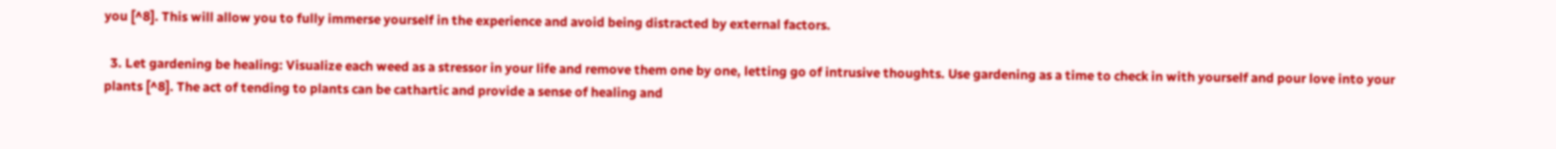you [^8]. This will allow you to fully immerse yourself in the experience and avoid being distracted by external factors.

  3. Let gardening be healing: Visualize each weed as a stressor in your life and remove them one by one, letting go of intrusive thoughts. Use gardening as a time to check in with yourself and pour love into your plants [^8]. The act of tending to plants can be cathartic and provide a sense of healing and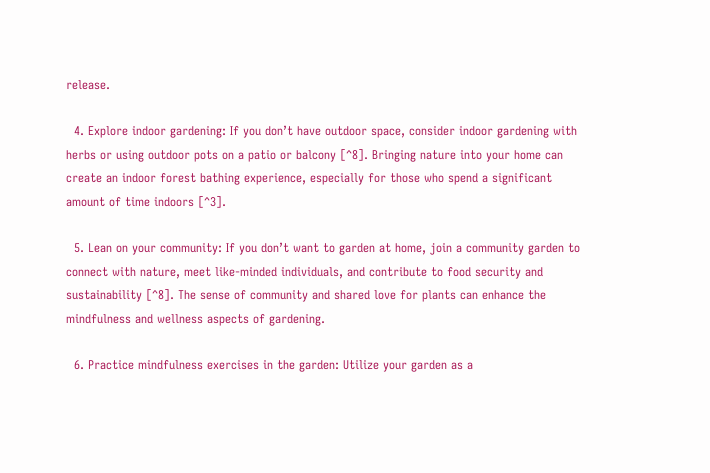release.

  4. Explore indoor gardening: If you don’t have outdoor space, consider indoor gardening with herbs or using outdoor pots on a patio or balcony [^8]. Bringing nature into your home can create an indoor forest bathing experience, especially for those who spend a significant amount of time indoors [^3].

  5. Lean on your community: If you don’t want to garden at home, join a community garden to connect with nature, meet like-minded individuals, and contribute to food security and sustainability [^8]. The sense of community and shared love for plants can enhance the mindfulness and wellness aspects of gardening.

  6. Practice mindfulness exercises in the garden: Utilize your garden as a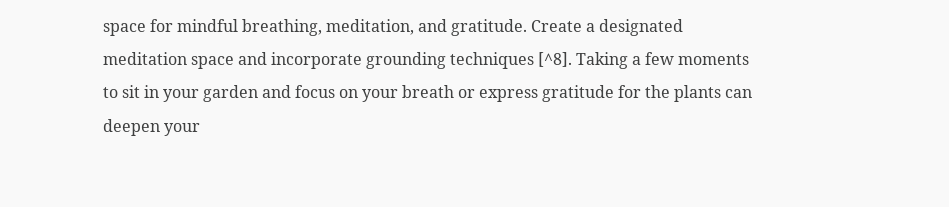space for mindful breathing, meditation, and gratitude. Create a designated meditation space and incorporate grounding techniques [^8]. Taking a few moments to sit in your garden and focus on your breath or express gratitude for the plants can deepen your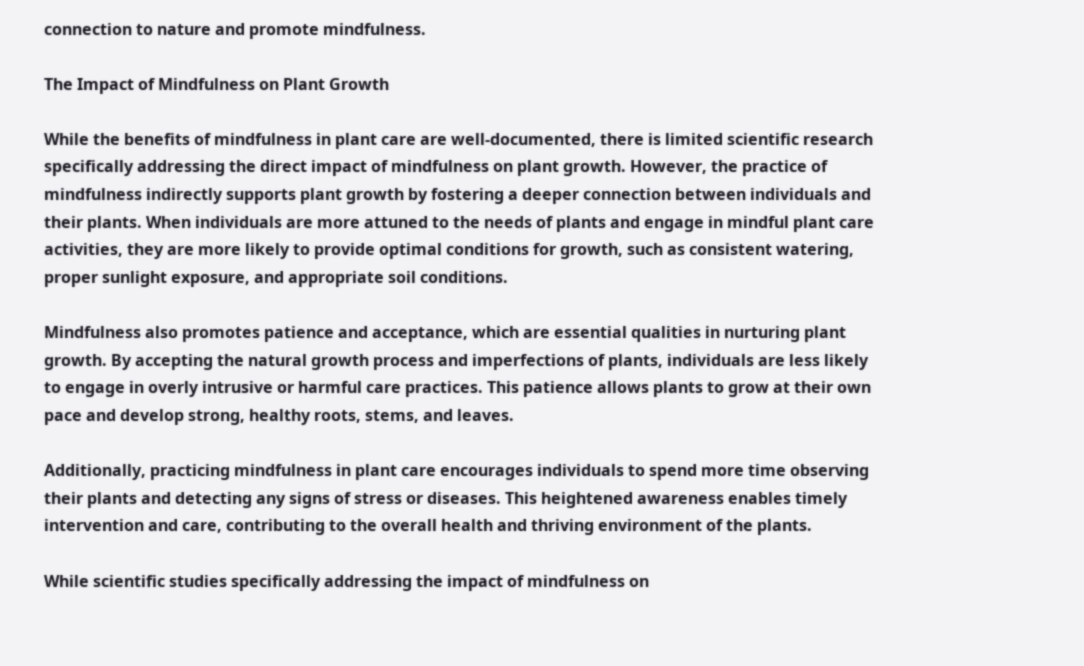connection to nature and promote mindfulness.

The Impact of Mindfulness on Plant Growth

While the benefits of mindfulness in plant care are well-documented, there is limited scientific research specifically addressing the direct impact of mindfulness on plant growth. However, the practice of mindfulness indirectly supports plant growth by fostering a deeper connection between individuals and their plants. When individuals are more attuned to the needs of plants and engage in mindful plant care activities, they are more likely to provide optimal conditions for growth, such as consistent watering, proper sunlight exposure, and appropriate soil conditions.

Mindfulness also promotes patience and acceptance, which are essential qualities in nurturing plant growth. By accepting the natural growth process and imperfections of plants, individuals are less likely to engage in overly intrusive or harmful care practices. This patience allows plants to grow at their own pace and develop strong, healthy roots, stems, and leaves.

Additionally, practicing mindfulness in plant care encourages individuals to spend more time observing their plants and detecting any signs of stress or diseases. This heightened awareness enables timely intervention and care, contributing to the overall health and thriving environment of the plants.

While scientific studies specifically addressing the impact of mindfulness on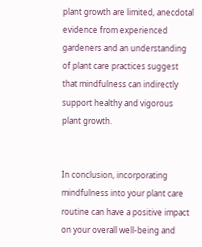plant growth are limited, anecdotal evidence from experienced gardeners and an understanding of plant care practices suggest that mindfulness can indirectly support healthy and vigorous plant growth.


In conclusion, incorporating mindfulness into your plant care routine can have a positive impact on your overall well-being and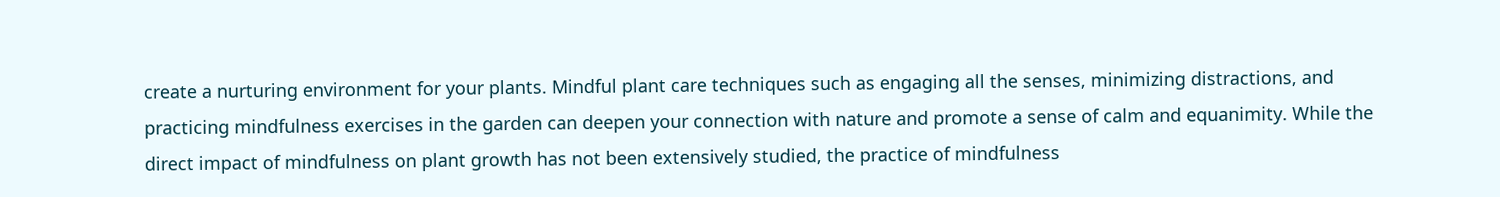create a nurturing environment for your plants. Mindful plant care techniques such as engaging all the senses, minimizing distractions, and practicing mindfulness exercises in the garden can deepen your connection with nature and promote a sense of calm and equanimity. While the direct impact of mindfulness on plant growth has not been extensively studied, the practice of mindfulness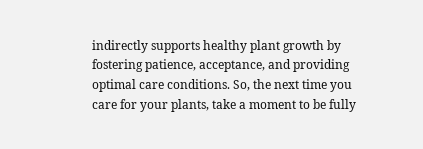indirectly supports healthy plant growth by fostering patience, acceptance, and providing optimal care conditions. So, the next time you care for your plants, take a moment to be fully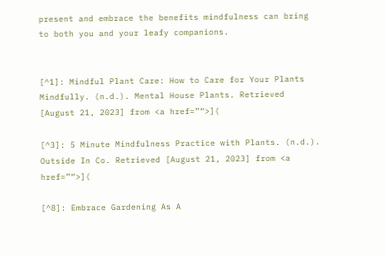present and embrace the benefits mindfulness can bring to both you and your leafy companions.


[^1]: Mindful Plant Care: How to Care for Your Plants Mindfully. (n.d.). Mental House Plants. Retrieved [August 21, 2023] from <a href=”“>](

[^3]: 5 Minute Mindfulness Practice with Plants. (n.d.). Outside In Co. Retrieved [August 21, 2023] from <a href=”“>](

[^8]: Embrace Gardening As A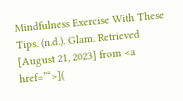Mindfulness Exercise With These Tips. (n.d.). Glam. Retrieved [August 21, 2023] from <a href=”“>](